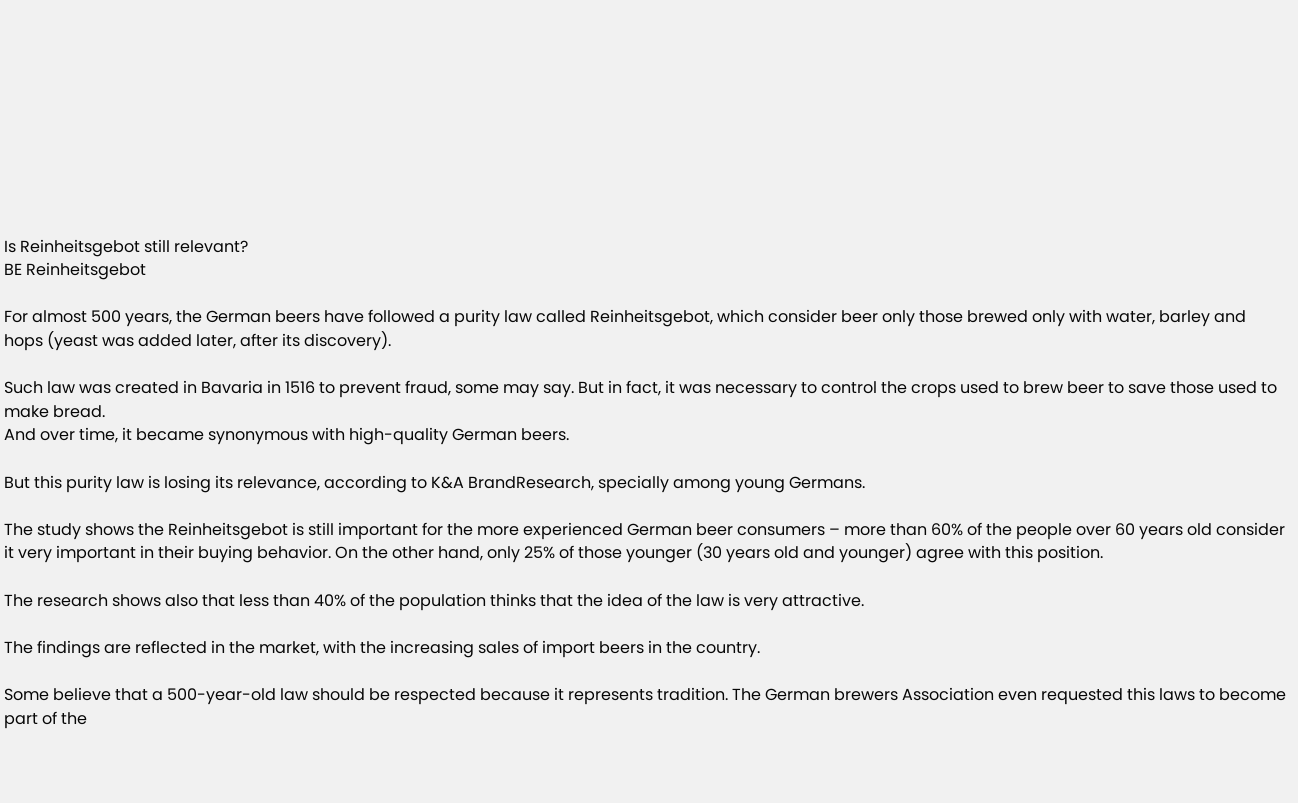Is Reinheitsgebot still relevant?
BE Reinheitsgebot

For almost 500 years, the German beers have followed a purity law called Reinheitsgebot, which consider beer only those brewed only with water, barley and hops (yeast was added later, after its discovery).

Such law was created in Bavaria in 1516 to prevent fraud, some may say. But in fact, it was necessary to control the crops used to brew beer to save those used to make bread.
And over time, it became synonymous with high-quality German beers.

But this purity law is losing its relevance, according to K&A BrandResearch, specially among young Germans.

The study shows the Reinheitsgebot is still important for the more experienced German beer consumers – more than 60% of the people over 60 years old consider it very important in their buying behavior. On the other hand, only 25% of those younger (30 years old and younger) agree with this position.

The research shows also that less than 40% of the population thinks that the idea of the law is very attractive.

The findings are reflected in the market, with the increasing sales of import beers in the country.

Some believe that a 500-year-old law should be respected because it represents tradition. The German brewers Association even requested this laws to become part of the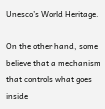Unesco’s World Heritage.

On the other hand, some believe that a mechanism that controls what goes inside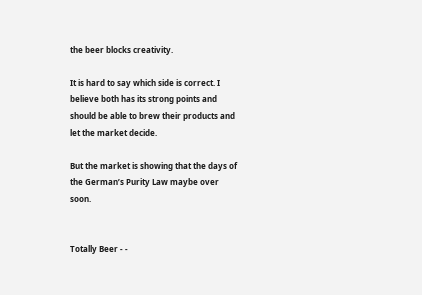the beer blocks creativity.

It is hard to say which side is correct. I believe both has its strong points and should be able to brew their products and let the market decide.

But the market is showing that the days of the German’s Purity Law maybe over soon.


Totally Beer - -